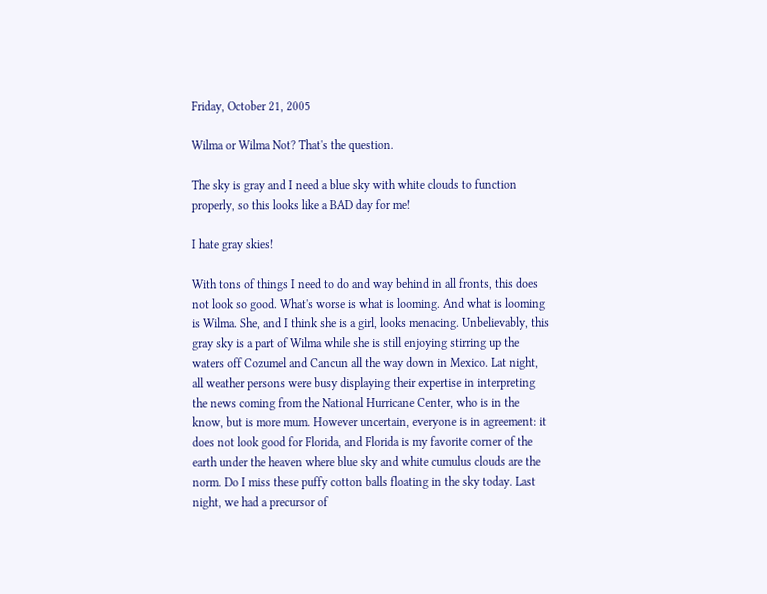Friday, October 21, 2005

Wilma or Wilma Not? That's the question.

The sky is gray and I need a blue sky with white clouds to function properly, so this looks like a BAD day for me!

I hate gray skies!

With tons of things I need to do and way behind in all fronts, this does not look so good. What's worse is what is looming. And what is looming is Wilma. She, and I think she is a girl, looks menacing. Unbelievably, this gray sky is a part of Wilma while she is still enjoying stirring up the waters off Cozumel and Cancun all the way down in Mexico. Lat night, all weather persons were busy displaying their expertise in interpreting the news coming from the National Hurricane Center, who is in the know, but is more mum. However uncertain, everyone is in agreement: it does not look good for Florida, and Florida is my favorite corner of the earth under the heaven where blue sky and white cumulus clouds are the norm. Do I miss these puffy cotton balls floating in the sky today. Last night, we had a precursor of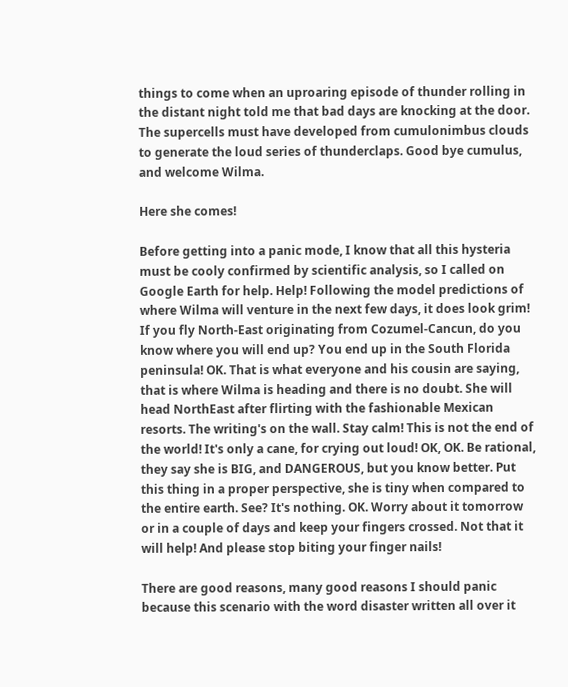things to come when an uproaring episode of thunder rolling in the distant night told me that bad days are knocking at the door. The supercells must have developed from cumulonimbus clouds to generate the loud series of thunderclaps. Good bye cumulus, and welcome Wilma.

Here she comes!

Before getting into a panic mode, I know that all this hysteria must be cooly confirmed by scientific analysis, so I called on Google Earth for help. Help! Following the model predictions of where Wilma will venture in the next few days, it does look grim! If you fly North-East originating from Cozumel-Cancun, do you know where you will end up? You end up in the South Florida peninsula! OK. That is what everyone and his cousin are saying, that is where Wilma is heading and there is no doubt. She will head NorthEast after flirting with the fashionable Mexican resorts. The writing's on the wall. Stay calm! This is not the end of the world! It's only a cane, for crying out loud! OK, OK. Be rational, they say she is BIG, and DANGEROUS, but you know better. Put this thing in a proper perspective, she is tiny when compared to the entire earth. See? It's nothing. OK. Worry about it tomorrow or in a couple of days and keep your fingers crossed. Not that it will help! And please stop biting your finger nails!

There are good reasons, many good reasons I should panic because this scenario with the word disaster written all over it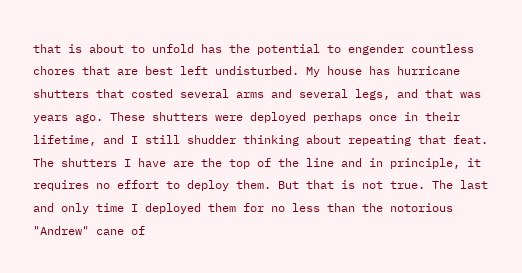that is about to unfold has the potential to engender countless chores that are best left undisturbed. My house has hurricane shutters that costed several arms and several legs, and that was years ago. These shutters were deployed perhaps once in their lifetime, and I still shudder thinking about repeating that feat. The shutters I have are the top of the line and in principle, it requires no effort to deploy them. But that is not true. The last and only time I deployed them for no less than the notorious "Andrew" cane of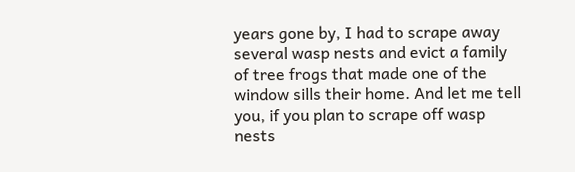years gone by, I had to scrape away several wasp nests and evict a family of tree frogs that made one of the window sills their home. And let me tell you, if you plan to scrape off wasp nests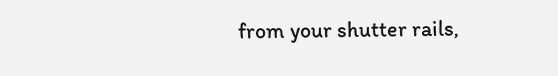from your shutter rails,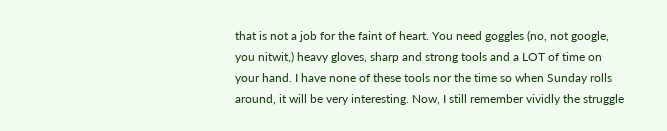that is not a job for the faint of heart. You need goggles (no, not google, you nitwit,) heavy gloves, sharp and strong tools and a LOT of time on your hand. I have none of these tools nor the time so when Sunday rolls around, it will be very interesting. Now, I still remember vividly the struggle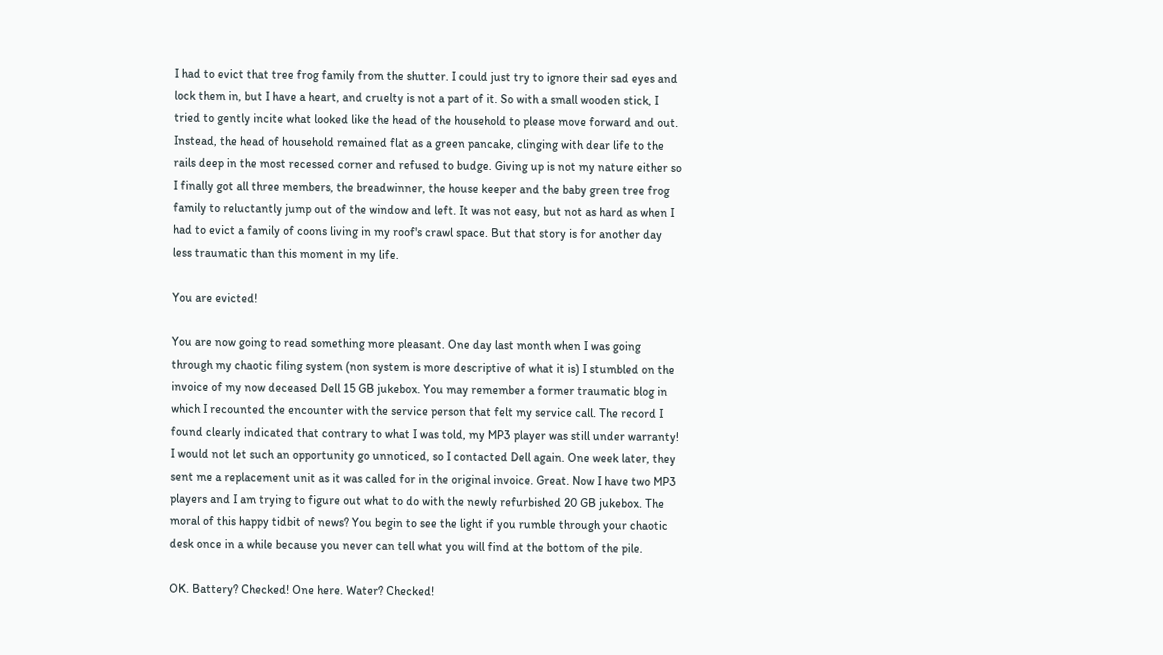I had to evict that tree frog family from the shutter. I could just try to ignore their sad eyes and lock them in, but I have a heart, and cruelty is not a part of it. So with a small wooden stick, I tried to gently incite what looked like the head of the household to please move forward and out. Instead, the head of household remained flat as a green pancake, clinging with dear life to the rails deep in the most recessed corner and refused to budge. Giving up is not my nature either so I finally got all three members, the breadwinner, the house keeper and the baby green tree frog family to reluctantly jump out of the window and left. It was not easy, but not as hard as when I had to evict a family of coons living in my roof's crawl space. But that story is for another day less traumatic than this moment in my life.

You are evicted!

You are now going to read something more pleasant. One day last month when I was going through my chaotic filing system (non system is more descriptive of what it is) I stumbled on the invoice of my now deceased Dell 15 GB jukebox. You may remember a former traumatic blog in which I recounted the encounter with the service person that felt my service call. The record I found clearly indicated that contrary to what I was told, my MP3 player was still under warranty! I would not let such an opportunity go unnoticed, so I contacted Dell again. One week later, they sent me a replacement unit as it was called for in the original invoice. Great. Now I have two MP3 players and I am trying to figure out what to do with the newly refurbished 20 GB jukebox. The moral of this happy tidbit of news? You begin to see the light if you rumble through your chaotic desk once in a while because you never can tell what you will find at the bottom of the pile.

OK. Battery? Checked! One here. Water? Checked!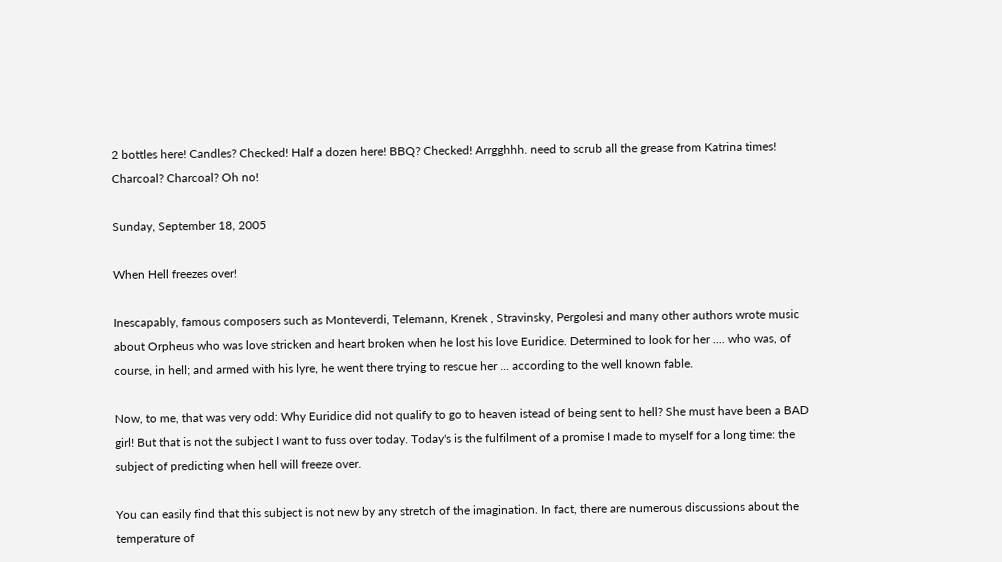2 bottles here! Candles? Checked! Half a dozen here! BBQ? Checked! Arrgghhh. need to scrub all the grease from Katrina times! Charcoal? Charcoal? Oh no!

Sunday, September 18, 2005

When Hell freezes over!

Inescapably, famous composers such as Monteverdi, Telemann, Krenek , Stravinsky, Pergolesi and many other authors wrote music about Orpheus who was love stricken and heart broken when he lost his love Euridice. Determined to look for her .... who was, of course, in hell; and armed with his lyre, he went there trying to rescue her ... according to the well known fable.

Now, to me, that was very odd: Why Euridice did not qualify to go to heaven istead of being sent to hell? She must have been a BAD girl! But that is not the subject I want to fuss over today. Today's is the fulfilment of a promise I made to myself for a long time: the subject of predicting when hell will freeze over.

You can easily find that this subject is not new by any stretch of the imagination. In fact, there are numerous discussions about the temperature of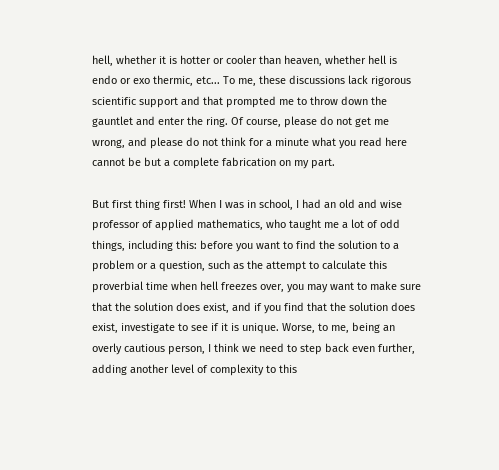hell, whether it is hotter or cooler than heaven, whether hell is endo or exo thermic, etc... To me, these discussions lack rigorous scientific support and that prompted me to throw down the gauntlet and enter the ring. Of course, please do not get me wrong, and please do not think for a minute what you read here cannot be but a complete fabrication on my part.

But first thing first! When I was in school, I had an old and wise professor of applied mathematics, who taught me a lot of odd things, including this: before you want to find the solution to a problem or a question, such as the attempt to calculate this proverbial time when hell freezes over, you may want to make sure that the solution does exist, and if you find that the solution does exist, investigate to see if it is unique. Worse, to me, being an overly cautious person, I think we need to step back even further, adding another level of complexity to this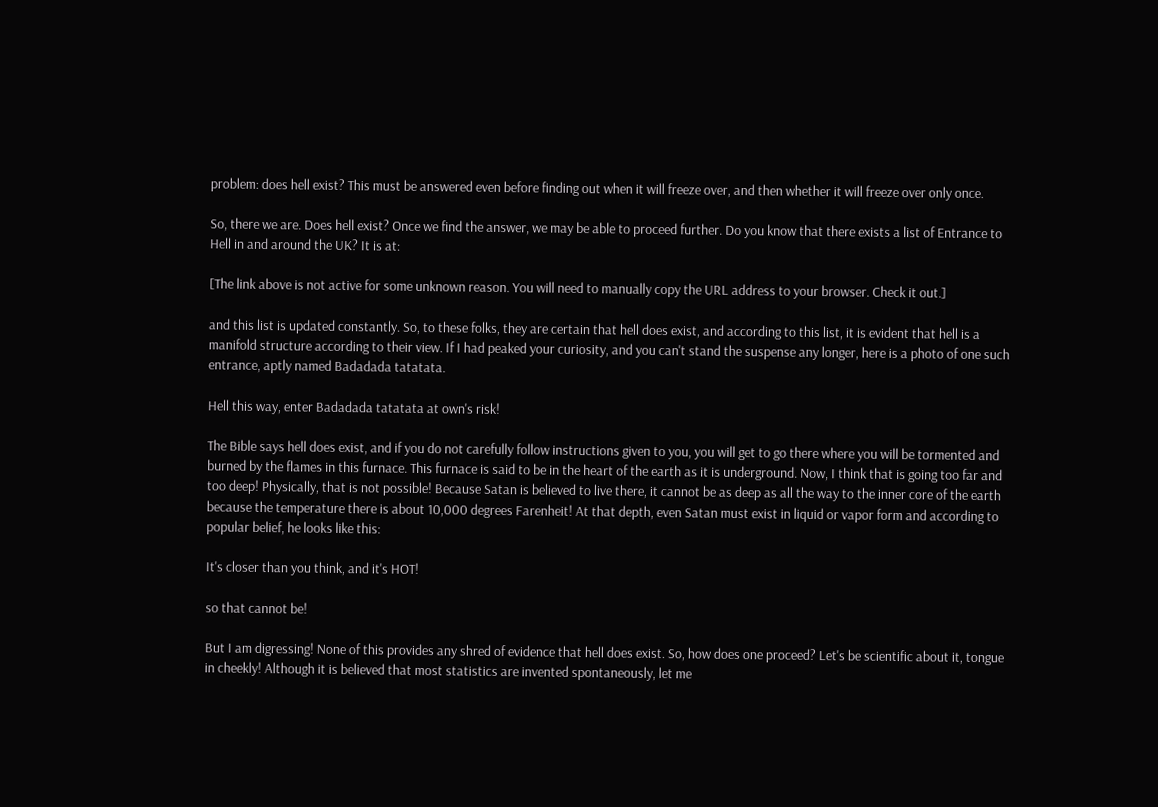problem: does hell exist? This must be answered even before finding out when it will freeze over, and then whether it will freeze over only once.

So, there we are. Does hell exist? Once we find the answer, we may be able to proceed further. Do you know that there exists a list of Entrance to Hell in and around the UK? It is at:

[The link above is not active for some unknown reason. You will need to manually copy the URL address to your browser. Check it out.]

and this list is updated constantly. So, to these folks, they are certain that hell does exist, and according to this list, it is evident that hell is a manifold structure according to their view. If I had peaked your curiosity, and you can't stand the suspense any longer, here is a photo of one such entrance, aptly named Badadada tatatata.

Hell this way, enter Badadada tatatata at own's risk!

The Bible says hell does exist, and if you do not carefully follow instructions given to you, you will get to go there where you will be tormented and burned by the flames in this furnace. This furnace is said to be in the heart of the earth as it is underground. Now, I think that is going too far and too deep! Physically, that is not possible! Because Satan is believed to live there, it cannot be as deep as all the way to the inner core of the earth because the temperature there is about 10,000 degrees Farenheit! At that depth, even Satan must exist in liquid or vapor form and according to popular belief, he looks like this:

It's closer than you think, and it's HOT!

so that cannot be!

But I am digressing! None of this provides any shred of evidence that hell does exist. So, how does one proceed? Let's be scientific about it, tongue in cheekly! Although it is believed that most statistics are invented spontaneously, let me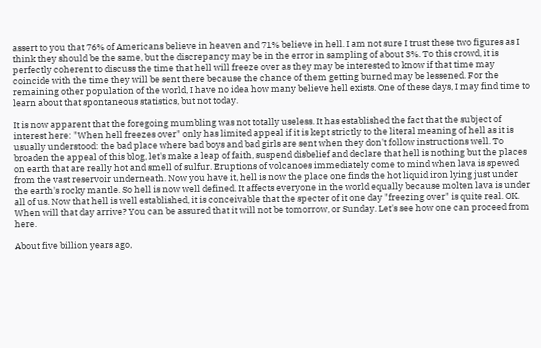assert to you that 76% of Americans believe in heaven and 71% believe in hell. I am not sure I trust these two figures as I think they should be the same, but the discrepancy may be in the error in sampling of about 3%. To this crowd, it is perfectly coherent to discuss the time that hell will freeze over as they may be interested to know if that time may coincide with the time they will be sent there because the chance of them getting burned may be lessened. For the remaining other population of the world, I have no idea how many believe hell exists. One of these days, I may find time to learn about that spontaneous statistics, but not today.

It is now apparent that the foregoing mumbling was not totally useless. It has established the fact that the subject of interest here: "When hell freezes over" only has limited appeal if it is kept strictly to the literal meaning of hell as it is usually understood: the bad place where bad boys and bad girls are sent when they don't follow instructions well. To broaden the appeal of this blog, let's make a leap of faith, suspend disbelief and declare that hell is nothing but the places on earth that are really hot and smell of sulfur. Eruptions of volcanoes immediately come to mind when lava is spewed from the vast reservoir underneath. Now you have it, hell is now the place one finds the hot liquid iron lying just under the earth's rocky mantle. So hell is now well defined. It affects everyone in the world equally because molten lava is under all of us. Now that hell is well established, it is conceivable that the specter of it one day "freezing over" is quite real. OK. When will that day arrive? You can be assured that it will not be tomorrow, or Sunday. Let's see how one can proceed from here.

About five billion years ago,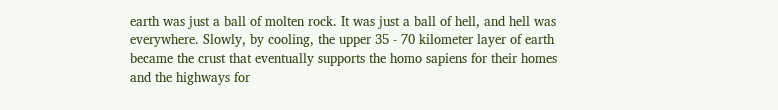earth was just a ball of molten rock. It was just a ball of hell, and hell was everywhere. Slowly, by cooling, the upper 35 - 70 kilometer layer of earth became the crust that eventually supports the homo sapiens for their homes and the highways for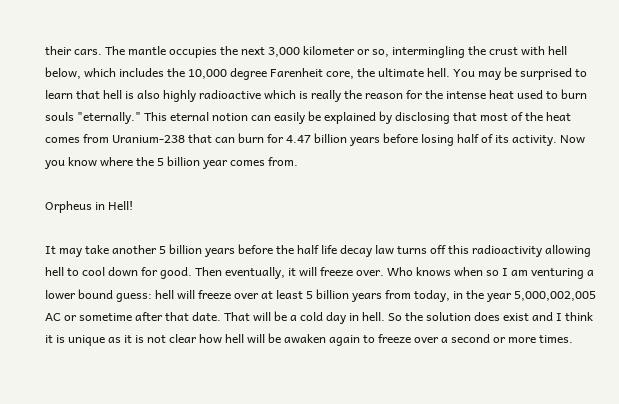their cars. The mantle occupies the next 3,000 kilometer or so, intermingling the crust with hell below, which includes the 10,000 degree Farenheit core, the ultimate hell. You may be surprised to learn that hell is also highly radioactive which is really the reason for the intense heat used to burn souls "eternally." This eternal notion can easily be explained by disclosing that most of the heat comes from Uranium-238 that can burn for 4.47 billion years before losing half of its activity. Now you know where the 5 billion year comes from.

Orpheus in Hell!

It may take another 5 billion years before the half life decay law turns off this radioactivity allowing hell to cool down for good. Then eventually, it will freeze over. Who knows when so I am venturing a lower bound guess: hell will freeze over at least 5 billion years from today, in the year 5,000,002,005 AC or sometime after that date. That will be a cold day in hell. So the solution does exist and I think it is unique as it is not clear how hell will be awaken again to freeze over a second or more times.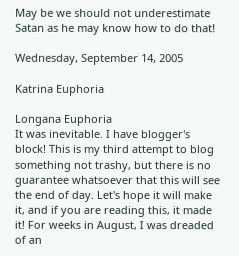May be we should not underestimate Satan as he may know how to do that!

Wednesday, September 14, 2005

Katrina Euphoria

Longana Euphoria
It was inevitable. I have blogger's block! This is my third attempt to blog something not trashy, but there is no guarantee whatsoever that this will see the end of day. Let's hope it will make it, and if you are reading this, it made it! For weeks in August, I was dreaded of an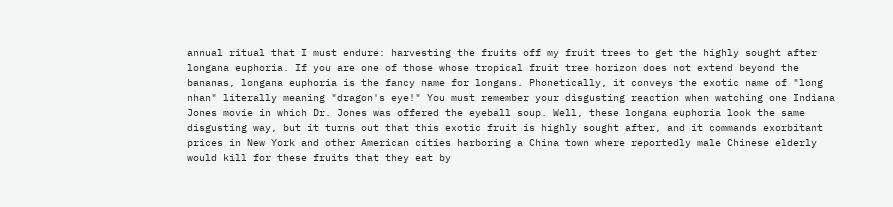annual ritual that I must endure: harvesting the fruits off my fruit trees to get the highly sought after longana euphoria. If you are one of those whose tropical fruit tree horizon does not extend beyond the bananas, longana euphoria is the fancy name for longans. Phonetically, it conveys the exotic name of "long nhan" literally meaning "dragon's eye!" You must remember your disgusting reaction when watching one Indiana Jones movie in which Dr. Jones was offered the eyeball soup. Well, these longana euphoria look the same disgusting way, but it turns out that this exotic fruit is highly sought after, and it commands exorbitant prices in New York and other American cities harboring a China town where reportedly male Chinese elderly would kill for these fruits that they eat by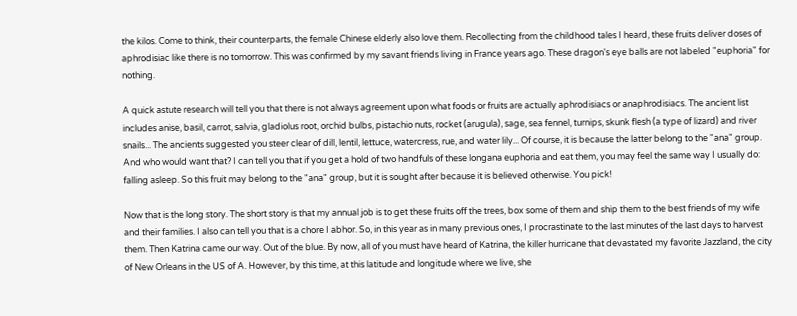the kilos. Come to think, their counterparts, the female Chinese elderly also love them. Recollecting from the childhood tales I heard, these fruits deliver doses of aphrodisiac like there is no tomorrow. This was confirmed by my savant friends living in France years ago. These dragon's eye balls are not labeled "euphoria" for nothing.

A quick astute research will tell you that there is not always agreement upon what foods or fruits are actually aphrodisiacs or anaphrodisiacs. The ancient list includes anise, basil, carrot, salvia, gladiolus root, orchid bulbs, pistachio nuts, rocket (arugula), sage, sea fennel, turnips, skunk flesh (a type of lizard) and river snails... The ancients suggested you steer clear of dill, lentil, lettuce, watercress, rue, and water lily... Of course, it is because the latter belong to the "ana" group. And who would want that? I can tell you that if you get a hold of two handfuls of these longana euphoria and eat them, you may feel the same way I usually do: falling asleep. So this fruit may belong to the "ana" group, but it is sought after because it is believed otherwise. You pick!

Now that is the long story. The short story is that my annual job is to get these fruits off the trees, box some of them and ship them to the best friends of my wife and their families. I also can tell you that is a chore I abhor. So, in this year as in many previous ones, I procrastinate to the last minutes of the last days to harvest them. Then Katrina came our way. Out of the blue. By now, all of you must have heard of Katrina, the killer hurricane that devastated my favorite Jazzland, the city of New Orleans in the US of A. However, by this time, at this latitude and longitude where we live, she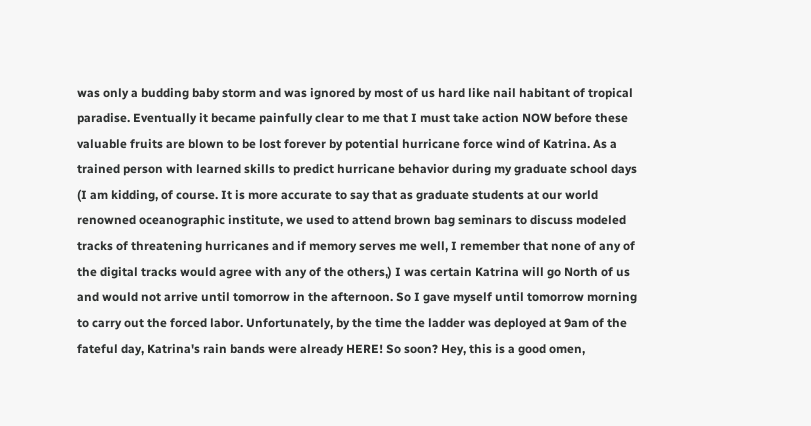was only a budding baby storm and was ignored by most of us hard like nail habitant of tropical paradise. Eventually it became painfully clear to me that I must take action NOW before these valuable fruits are blown to be lost forever by potential hurricane force wind of Katrina. As a trained person with learned skills to predict hurricane behavior during my graduate school days (I am kidding, of course. It is more accurate to say that as graduate students at our world renowned oceanographic institute, we used to attend brown bag seminars to discuss modeled tracks of threatening hurricanes and if memory serves me well, I remember that none of any of the digital tracks would agree with any of the others,) I was certain Katrina will go North of us and would not arrive until tomorrow in the afternoon. So I gave myself until tomorrow morning to carry out the forced labor. Unfortunately, by the time the ladder was deployed at 9am of the fateful day, Katrina's rain bands were already HERE! So soon? Hey, this is a good omen,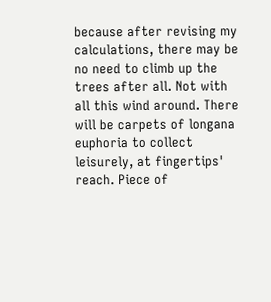because after revising my calculations, there may be no need to climb up the trees after all. Not with all this wind around. There will be carpets of longana euphoria to collect leisurely, at fingertips' reach. Piece of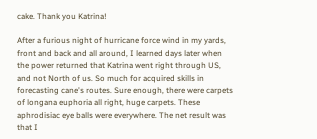cake. Thank you Katrina!

After a furious night of hurricane force wind in my yards, front and back and all around, I learned days later when the power returned that Katrina went right through US, and not North of us. So much for acquired skills in forecasting cane's routes. Sure enough, there were carpets of longana euphoria all right, huge carpets. These aphrodisiac eye balls were everywhere. The net result was that I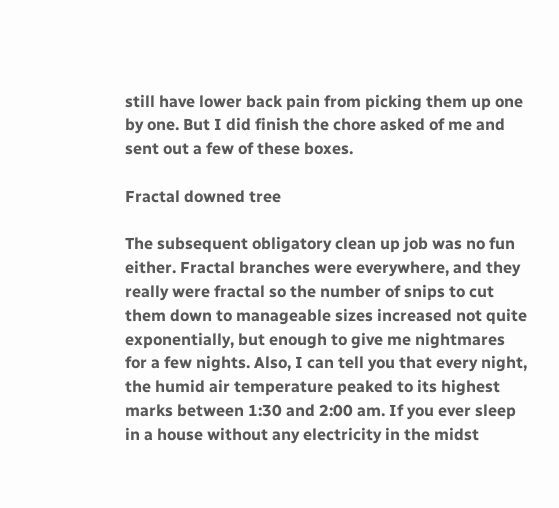still have lower back pain from picking them up one by one. But I did finish the chore asked of me and sent out a few of these boxes.

Fractal downed tree

The subsequent obligatory clean up job was no fun either. Fractal branches were everywhere, and they really were fractal so the number of snips to cut them down to manageable sizes increased not quite exponentially, but enough to give me nightmares for a few nights. Also, I can tell you that every night, the humid air temperature peaked to its highest marks between 1:30 and 2:00 am. If you ever sleep in a house without any electricity in the midst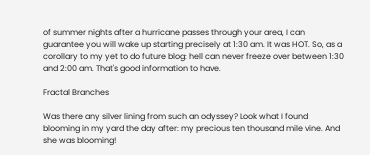of summer nights after a hurricane passes through your area, I can guarantee you will wake up starting precisely at 1:30 am. It was HOT. So, as a corollary to my yet to do future blog: hell can never freeze over between 1:30 and 2:00 am. That's good information to have.

Fractal Branches

Was there any silver lining from such an odyssey? Look what I found blooming in my yard the day after: my precious ten thousand mile vine. And she was blooming!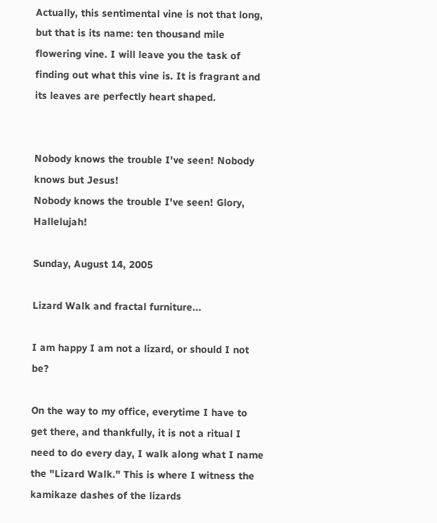Actually, this sentimental vine is not that long, but that is its name: ten thousand mile flowering vine. I will leave you the task of finding out what this vine is. It is fragrant and its leaves are perfectly heart shaped.


Nobody knows the trouble I've seen! Nobody knows but Jesus!
Nobody knows the trouble I've seen! Glory, Hallelujah!

Sunday, August 14, 2005

Lizard Walk and fractal furniture...

I am happy I am not a lizard, or should I not be?

On the way to my office, everytime I have to get there, and thankfully, it is not a ritual I need to do every day, I walk along what I name the "Lizard Walk." This is where I witness the kamikaze dashes of the lizards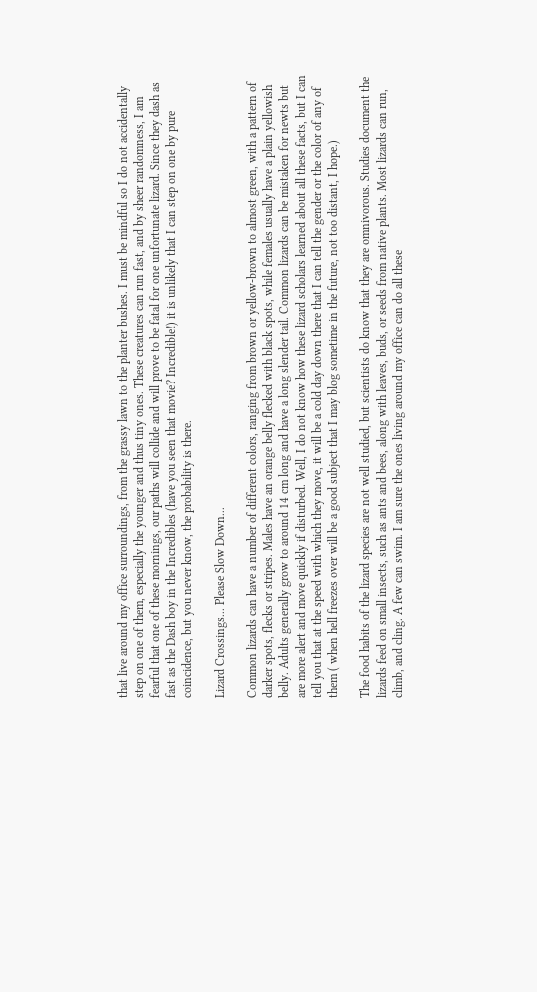that live around my office surroundings, from the grassy lawn to the planter bushes. I must be mindful so I do not accidentally step on one of them, especially the younger and thus tiny ones. These creatures can run fast, and by sheer randomness, I am fearful that one of these mornings, our paths will collide and will prove to be fatal for one unfortunate lizard. Since they dash as fast as the Dash boy in the Incredibles (have you seen that movie? Incredible!) it is unlikely that I can step on one by pure coincidence, but you never know, the probability is there.

Lizard Crossings... Please Slow Down...

Common lizards can have a number of different colors, ranging from brown or yellow-brown to almost green, with a pattern of darker spots, flecks or stripes. Males have an orange belly flecked with black spots, while females usually have a plain yellowish belly. Adults generally grow to around 14 cm long and have a long slender tail. Common lizards can be mistaken for newts but are more alert and move quickly if disturbed. Well, I do not know how these lizard scholars learned about all these facts, but I can tell you that at the speed with which they move, it will be a cold day down there that I can tell the gender or the color of any of them ( when hell freezes over will be a good subject that I may blog sometime in the future, not too distant, I hope.)

The food habits of the lizard species are not well studied, but scientists do know that they are omnivorous. Studies document the lizards feed on small insects, such as ants and bees, along with leaves, buds, or seeds from native plants. Most lizards can run, climb, and cling. A few can swim. I am sure the ones living around my office can do all these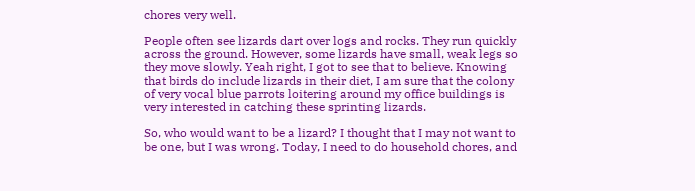chores very well.

People often see lizards dart over logs and rocks. They run quickly across the ground. However, some lizards have small, weak legs so they move slowly. Yeah right, I got to see that to believe. Knowing that birds do include lizards in their diet, I am sure that the colony of very vocal blue parrots loitering around my office buildings is very interested in catching these sprinting lizards.

So, who would want to be a lizard? I thought that I may not want to be one, but I was wrong. Today, I need to do household chores, and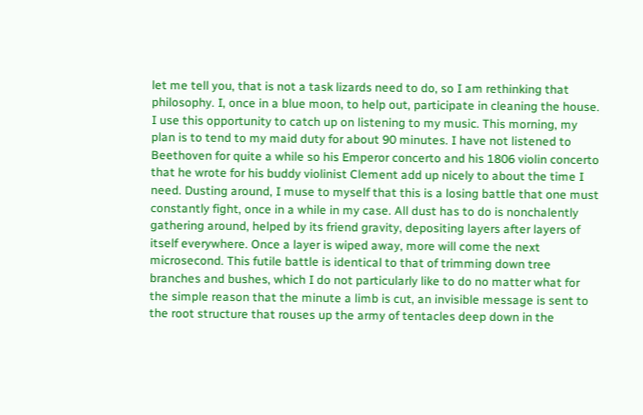let me tell you, that is not a task lizards need to do, so I am rethinking that philosophy. I, once in a blue moon, to help out, participate in cleaning the house. I use this opportunity to catch up on listening to my music. This morning, my plan is to tend to my maid duty for about 90 minutes. I have not listened to Beethoven for quite a while so his Emperor concerto and his 1806 violin concerto that he wrote for his buddy violinist Clement add up nicely to about the time I need. Dusting around, I muse to myself that this is a losing battle that one must constantly fight, once in a while in my case. All dust has to do is nonchalently gathering around, helped by its friend gravity, depositing layers after layers of itself everywhere. Once a layer is wiped away, more will come the next microsecond. This futile battle is identical to that of trimming down tree branches and bushes, which I do not particularly like to do no matter what for the simple reason that the minute a limb is cut, an invisible message is sent to the root structure that rouses up the army of tentacles deep down in the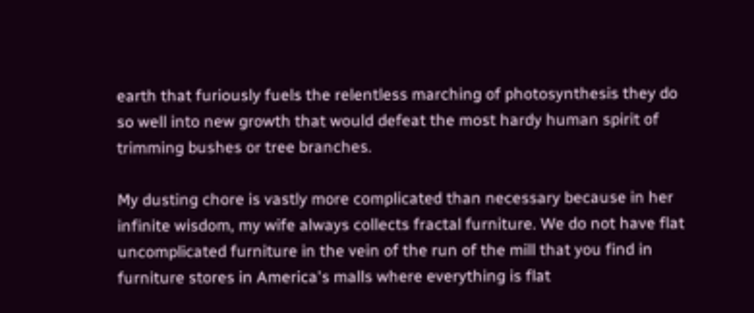earth that furiously fuels the relentless marching of photosynthesis they do so well into new growth that would defeat the most hardy human spirit of trimming bushes or tree branches.

My dusting chore is vastly more complicated than necessary because in her infinite wisdom, my wife always collects fractal furniture. We do not have flat uncomplicated furniture in the vein of the run of the mill that you find in furniture stores in America's malls where everything is flat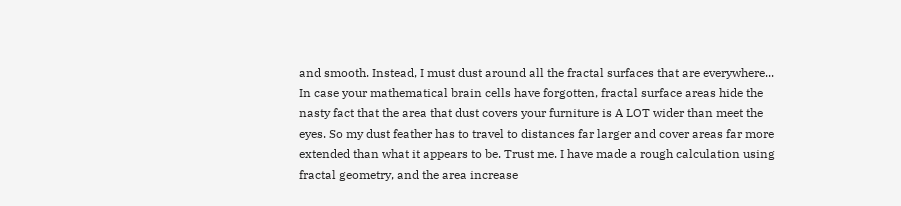and smooth. Instead, I must dust around all the fractal surfaces that are everywhere... In case your mathematical brain cells have forgotten, fractal surface areas hide the nasty fact that the area that dust covers your furniture is A LOT wider than meet the eyes. So my dust feather has to travel to distances far larger and cover areas far more extended than what it appears to be. Trust me. I have made a rough calculation using fractal geometry, and the area increase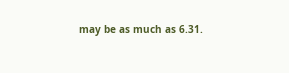may be as much as 6.31.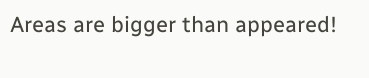Areas are bigger than appeared!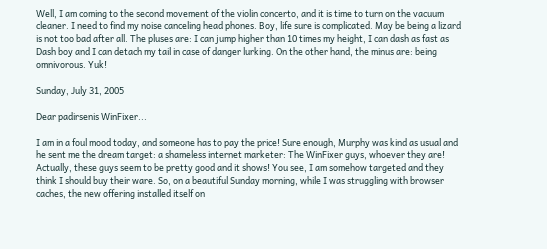Well, I am coming to the second movement of the violin concerto, and it is time to turn on the vacuum cleaner. I need to find my noise canceling head phones. Boy, life sure is complicated. May be being a lizard is not too bad after all. The pluses are: I can jump higher than 10 times my height, I can dash as fast as Dash boy and I can detach my tail in case of danger lurking. On the other hand, the minus are: being omnivorous. Yuk!

Sunday, July 31, 2005

Dear padirsenis WinFixer...

I am in a foul mood today, and someone has to pay the price! Sure enough, Murphy was kind as usual and he sent me the dream target: a shameless internet marketer: The WinFixer guys, whoever they are! Actually, these guys seem to be pretty good and it shows! You see, I am somehow targeted and they think I should buy their ware. So, on a beautiful Sunday morning, while I was struggling with browser caches, the new offering installed itself on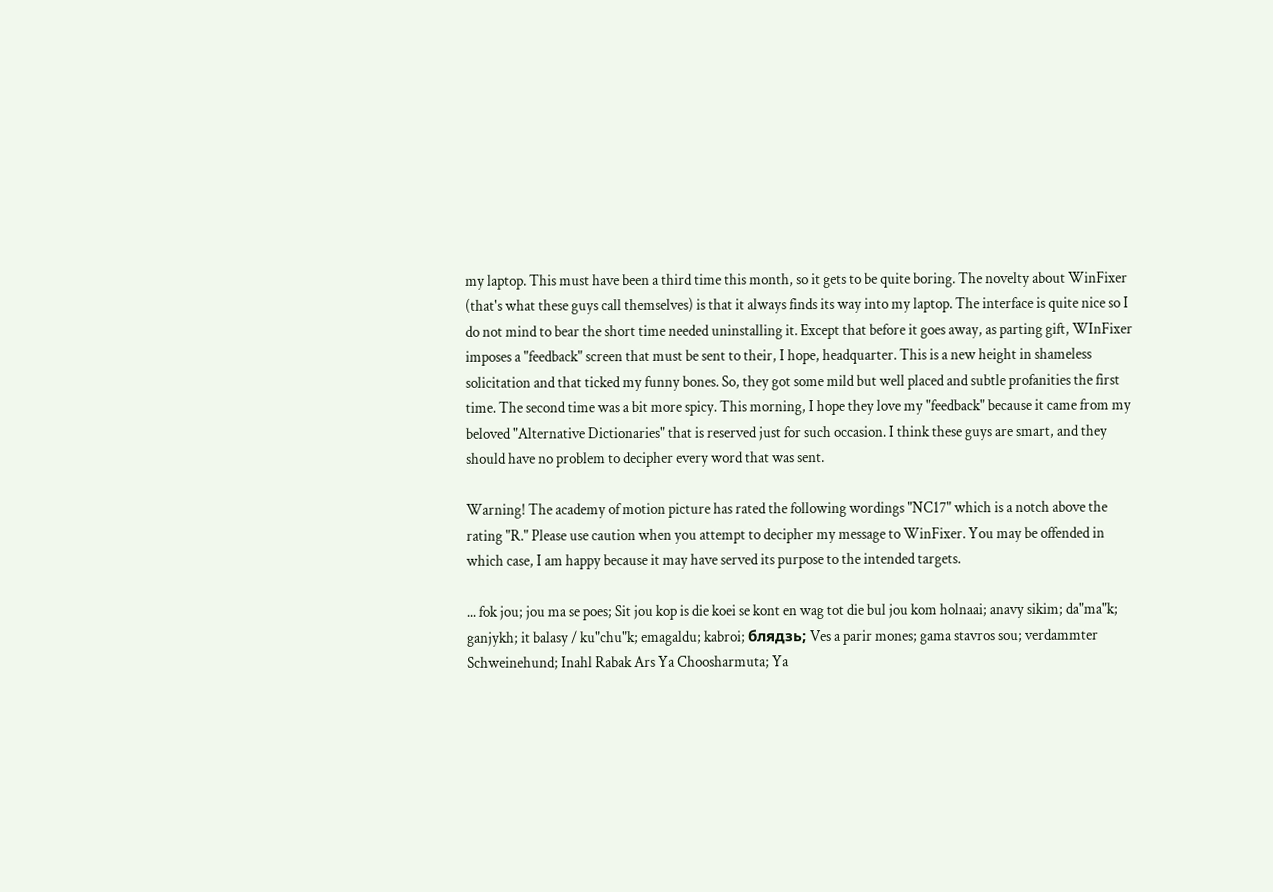my laptop. This must have been a third time this month, so it gets to be quite boring. The novelty about WinFixer (that's what these guys call themselves) is that it always finds its way into my laptop. The interface is quite nice so I do not mind to bear the short time needed uninstalling it. Except that before it goes away, as parting gift, WInFixer imposes a "feedback" screen that must be sent to their, I hope, headquarter. This is a new height in shameless solicitation and that ticked my funny bones. So, they got some mild but well placed and subtle profanities the first time. The second time was a bit more spicy. This morning, I hope they love my "feedback" because it came from my beloved "Alternative Dictionaries" that is reserved just for such occasion. I think these guys are smart, and they should have no problem to decipher every word that was sent.

Warning! The academy of motion picture has rated the following wordings "NC17" which is a notch above the rating "R." Please use caution when you attempt to decipher my message to WinFixer. You may be offended in which case, I am happy because it may have served its purpose to the intended targets.

... fok jou; jou ma se poes; Sit jou kop is die koei se kont en wag tot die bul jou kom holnaai; anavy sikim; da"ma"k; ganjykh; it balasy / ku"chu"k; emagaldu; kabroi; блядзь; Ves a parir mones; gama stavros sou; verdammter Schweinehund; Inahl Rabak Ars Ya Choosharmuta; Ya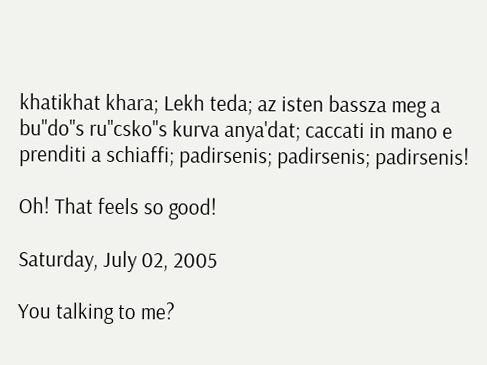khatikhat khara; Lekh teda; az isten bassza meg a bu"do"s ru"csko"s kurva anya'dat; caccati in mano e prenditi a schiaffi; padirsenis; padirsenis; padirsenis!

Oh! That feels so good!

Saturday, July 02, 2005

You talking to me?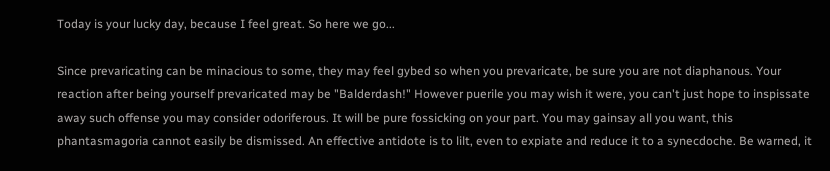Today is your lucky day, because I feel great. So here we go...

Since prevaricating can be minacious to some, they may feel gybed so when you prevaricate, be sure you are not diaphanous. Your reaction after being yourself prevaricated may be "Balderdash!" However puerile you may wish it were, you can't just hope to inspissate away such offense you may consider odoriferous. It will be pure fossicking on your part. You may gainsay all you want, this phantasmagoria cannot easily be dismissed. An effective antidote is to lilt, even to expiate and reduce it to a synecdoche. Be warned, it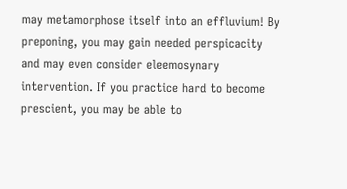may metamorphose itself into an effluvium! By preponing, you may gain needed perspicacity and may even consider eleemosynary intervention. If you practice hard to become prescient, you may be able to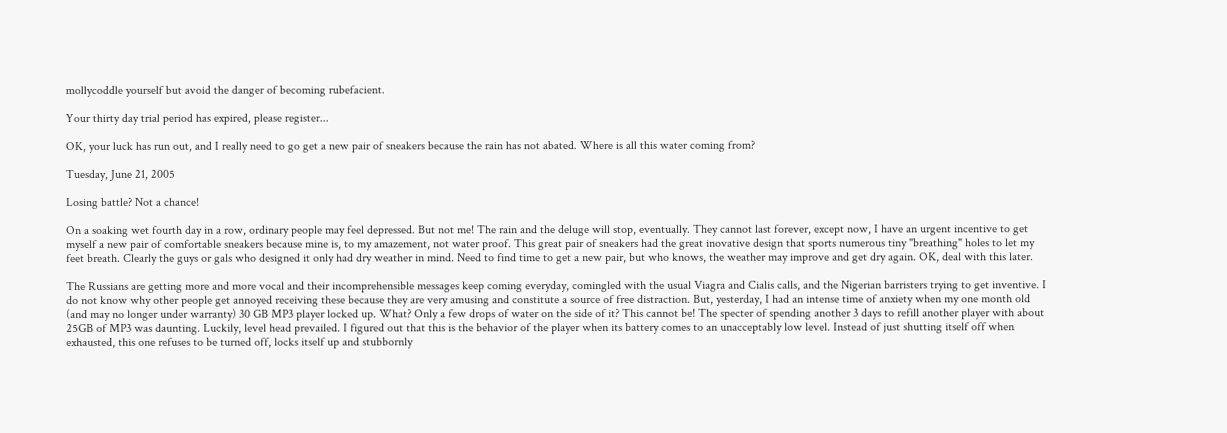mollycoddle yourself but avoid the danger of becoming rubefacient.

Your thirty day trial period has expired, please register...

OK, your luck has run out, and I really need to go get a new pair of sneakers because the rain has not abated. Where is all this water coming from?

Tuesday, June 21, 2005

Losing battle? Not a chance!

On a soaking wet fourth day in a row, ordinary people may feel depressed. But not me! The rain and the deluge will stop, eventually. They cannot last forever, except now, I have an urgent incentive to get myself a new pair of comfortable sneakers because mine is, to my amazement, not water proof. This great pair of sneakers had the great inovative design that sports numerous tiny "breathing" holes to let my feet breath. Clearly the guys or gals who designed it only had dry weather in mind. Need to find time to get a new pair, but who knows, the weather may improve and get dry again. OK, deal with this later.

The Russians are getting more and more vocal and their incomprehensible messages keep coming everyday, comingled with the usual Viagra and Cialis calls, and the Nigerian barristers trying to get inventive. I do not know why other people get annoyed receiving these because they are very amusing and constitute a source of free distraction. But, yesterday, I had an intense time of anxiety when my one month old (and may no longer under warranty) 30 GB MP3 player locked up. What? Only a few drops of water on the side of it? This cannot be! The specter of spending another 3 days to refill another player with about 25GB of MP3 was daunting. Luckily, level head prevailed. I figured out that this is the behavior of the player when its battery comes to an unacceptably low level. Instead of just shutting itself off when exhausted, this one refuses to be turned off, locks itself up and stubbornly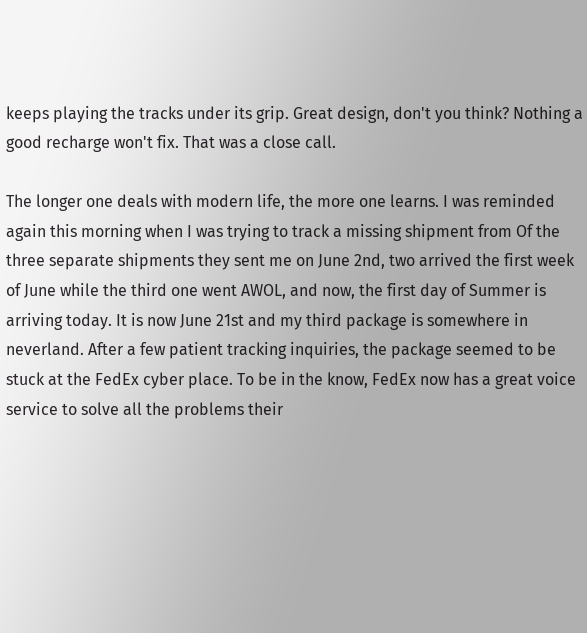keeps playing the tracks under its grip. Great design, don't you think? Nothing a good recharge won't fix. That was a close call.

The longer one deals with modern life, the more one learns. I was reminded again this morning when I was trying to track a missing shipment from Of the three separate shipments they sent me on June 2nd, two arrived the first week of June while the third one went AWOL, and now, the first day of Summer is arriving today. It is now June 21st and my third package is somewhere in neverland. After a few patient tracking inquiries, the package seemed to be stuck at the FedEx cyber place. To be in the know, FedEx now has a great voice service to solve all the problems their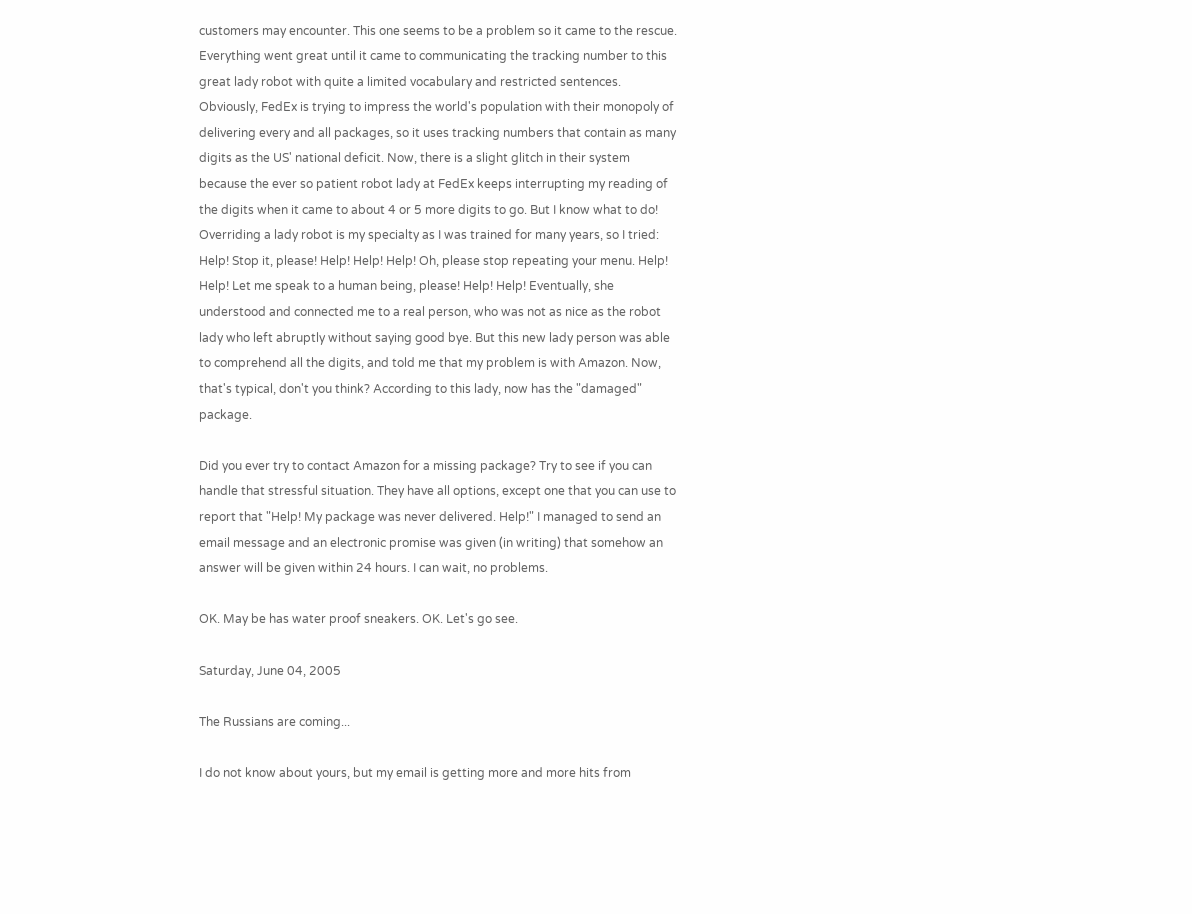customers may encounter. This one seems to be a problem so it came to the rescue. Everything went great until it came to communicating the tracking number to this great lady robot with quite a limited vocabulary and restricted sentences. Obviously, FedEx is trying to impress the world's population with their monopoly of delivering every and all packages, so it uses tracking numbers that contain as many digits as the US' national deficit. Now, there is a slight glitch in their system because the ever so patient robot lady at FedEx keeps interrupting my reading of the digits when it came to about 4 or 5 more digits to go. But I know what to do! Overriding a lady robot is my specialty as I was trained for many years, so I tried: Help! Stop it, please! Help! Help! Help! Oh, please stop repeating your menu. Help! Help! Let me speak to a human being, please! Help! Help! Eventually, she understood and connected me to a real person, who was not as nice as the robot lady who left abruptly without saying good bye. But this new lady person was able to comprehend all the digits, and told me that my problem is with Amazon. Now, that's typical, don't you think? According to this lady, now has the "damaged" package.

Did you ever try to contact Amazon for a missing package? Try to see if you can handle that stressful situation. They have all options, except one that you can use to report that "Help! My package was never delivered. Help!" I managed to send an email message and an electronic promise was given (in writing) that somehow an answer will be given within 24 hours. I can wait, no problems.

OK. May be has water proof sneakers. OK. Let's go see.

Saturday, June 04, 2005

The Russians are coming...

I do not know about yours, but my email is getting more and more hits from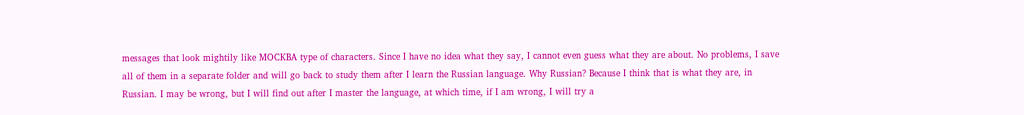messages that look mightily like MOCKBA type of characters. Since I have no idea what they say, I cannot even guess what they are about. No problems, I save all of them in a separate folder and will go back to study them after I learn the Russian language. Why Russian? Because I think that is what they are, in Russian. I may be wrong, but I will find out after I master the language, at which time, if I am wrong, I will try a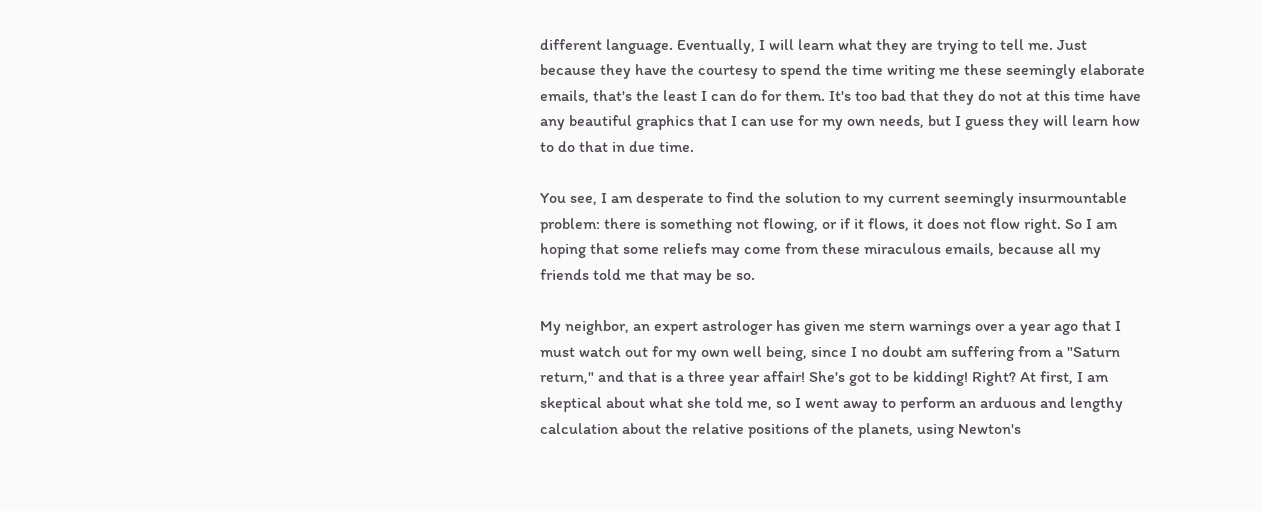different language. Eventually, I will learn what they are trying to tell me. Just because they have the courtesy to spend the time writing me these seemingly elaborate emails, that's the least I can do for them. It's too bad that they do not at this time have any beautiful graphics that I can use for my own needs, but I guess they will learn how to do that in due time.

You see, I am desperate to find the solution to my current seemingly insurmountable problem: there is something not flowing, or if it flows, it does not flow right. So I am hoping that some reliefs may come from these miraculous emails, because all my friends told me that may be so.

My neighbor, an expert astrologer has given me stern warnings over a year ago that I must watch out for my own well being, since I no doubt am suffering from a "Saturn return," and that is a three year affair! She's got to be kidding! Right? At first, I am skeptical about what she told me, so I went away to perform an arduous and lengthy calculation about the relative positions of the planets, using Newton's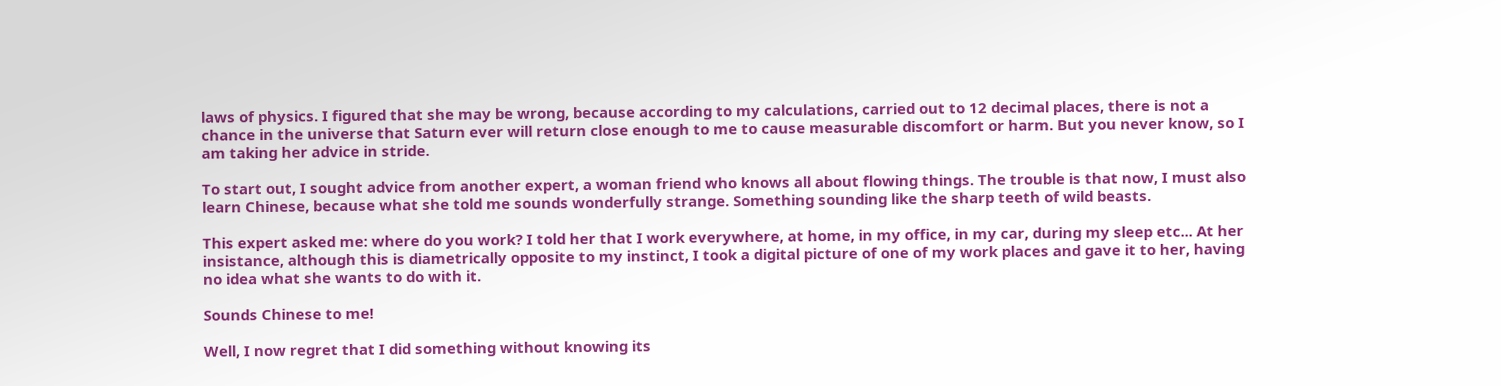laws of physics. I figured that she may be wrong, because according to my calculations, carried out to 12 decimal places, there is not a chance in the universe that Saturn ever will return close enough to me to cause measurable discomfort or harm. But you never know, so I am taking her advice in stride.

To start out, I sought advice from another expert, a woman friend who knows all about flowing things. The trouble is that now, I must also learn Chinese, because what she told me sounds wonderfully strange. Something sounding like the sharp teeth of wild beasts.

This expert asked me: where do you work? I told her that I work everywhere, at home, in my office, in my car, during my sleep etc... At her insistance, although this is diametrically opposite to my instinct, I took a digital picture of one of my work places and gave it to her, having no idea what she wants to do with it.

Sounds Chinese to me!

Well, I now regret that I did something without knowing its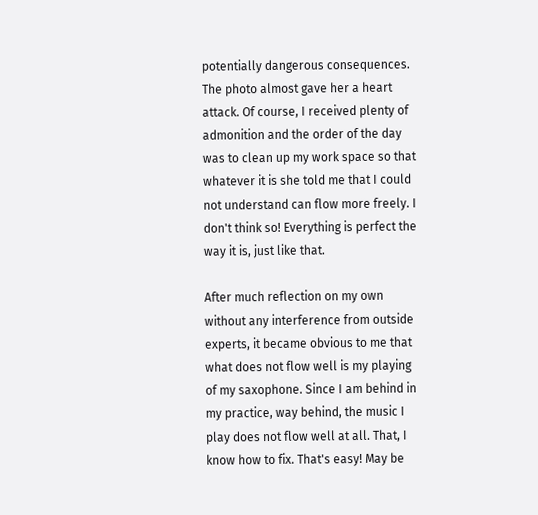potentially dangerous consequences. The photo almost gave her a heart attack. Of course, I received plenty of admonition and the order of the day was to clean up my work space so that whatever it is she told me that I could not understand can flow more freely. I don't think so! Everything is perfect the way it is, just like that.

After much reflection on my own without any interference from outside experts, it became obvious to me that what does not flow well is my playing of my saxophone. Since I am behind in my practice, way behind, the music I play does not flow well at all. That, I know how to fix. That's easy! May be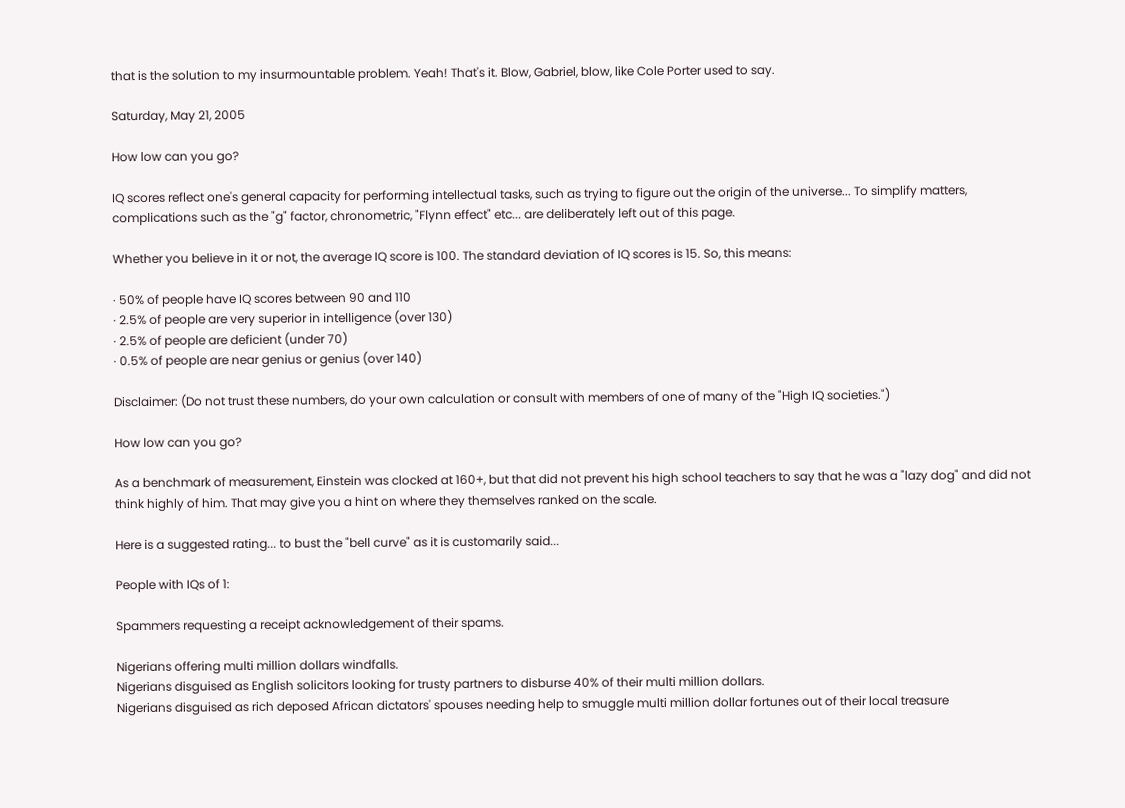that is the solution to my insurmountable problem. Yeah! That's it. Blow, Gabriel, blow, like Cole Porter used to say.

Saturday, May 21, 2005

How low can you go?

IQ scores reflect one's general capacity for performing intellectual tasks, such as trying to figure out the origin of the universe... To simplify matters, complications such as the "g" factor, chronometric, "Flynn effect" etc... are deliberately left out of this page.

Whether you believe in it or not, the average IQ score is 100. The standard deviation of IQ scores is 15. So, this means:

· 50% of people have IQ scores between 90 and 110
· 2.5% of people are very superior in intelligence (over 130)
· 2.5% of people are deficient (under 70)
· 0.5% of people are near genius or genius (over 140)

Disclaimer: (Do not trust these numbers, do your own calculation or consult with members of one of many of the "High IQ societies.")

How low can you go?

As a benchmark of measurement, Einstein was clocked at 160+, but that did not prevent his high school teachers to say that he was a "lazy dog" and did not think highly of him. That may give you a hint on where they themselves ranked on the scale.

Here is a suggested rating... to bust the "bell curve" as it is customarily said...

People with IQs of 1:

Spammers requesting a receipt acknowledgement of their spams.

Nigerians offering multi million dollars windfalls.
Nigerians disguised as English solicitors looking for trusty partners to disburse 40% of their multi million dollars.
Nigerians disguised as rich deposed African dictators' spouses needing help to smuggle multi million dollar fortunes out of their local treasure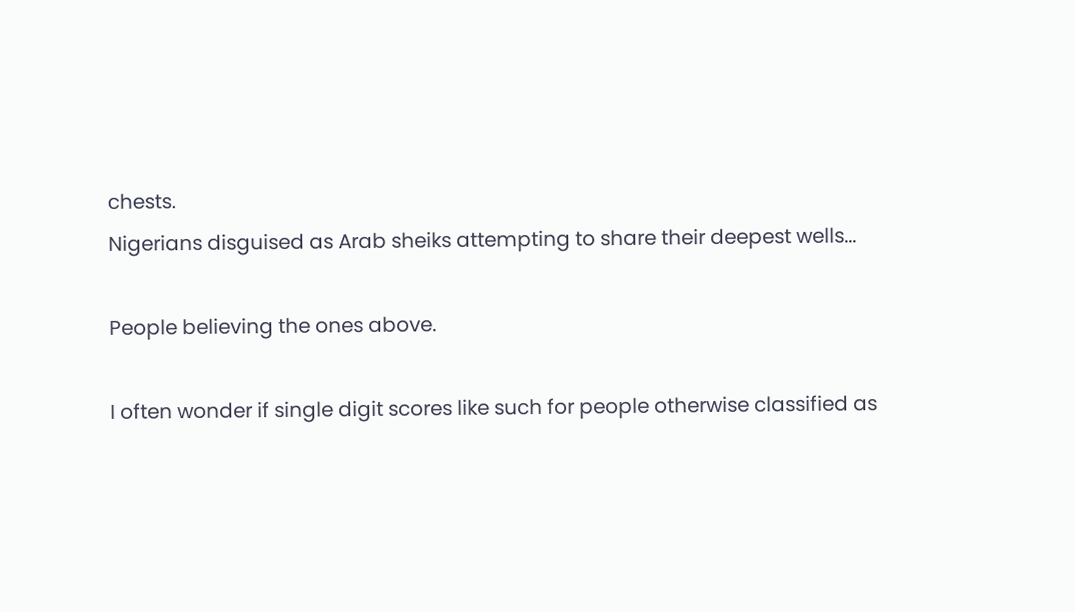chests.
Nigerians disguised as Arab sheiks attempting to share their deepest wells...

People believing the ones above.

I often wonder if single digit scores like such for people otherwise classified as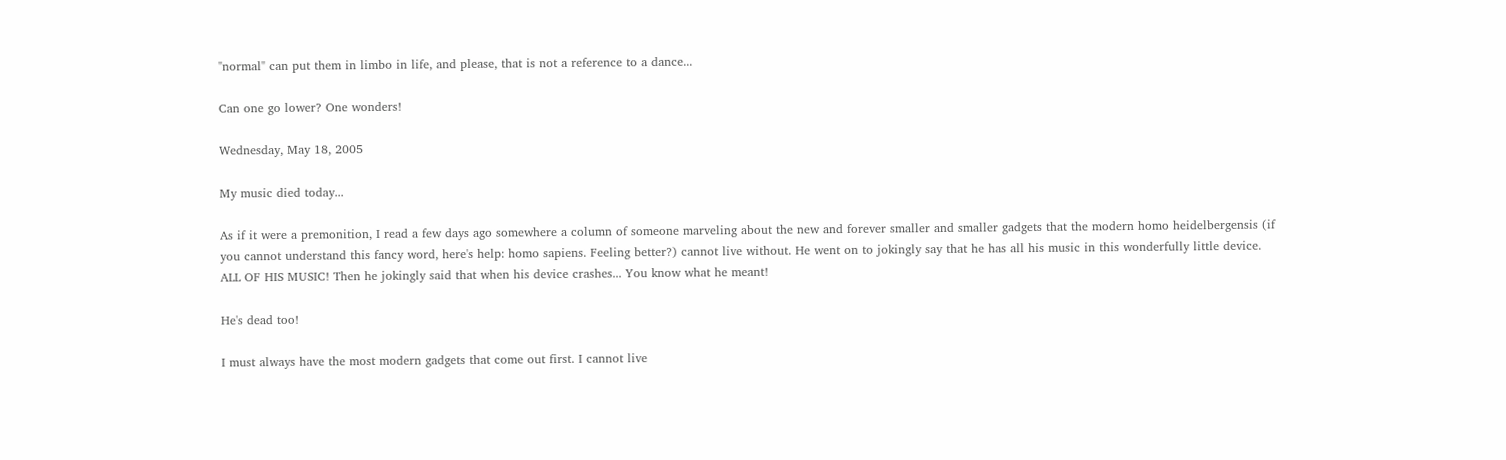"normal" can put them in limbo in life, and please, that is not a reference to a dance...

Can one go lower? One wonders!

Wednesday, May 18, 2005

My music died today...

As if it were a premonition, I read a few days ago somewhere a column of someone marveling about the new and forever smaller and smaller gadgets that the modern homo heidelbergensis (if you cannot understand this fancy word, here's help: homo sapiens. Feeling better?) cannot live without. He went on to jokingly say that he has all his music in this wonderfully little device. ALL OF HIS MUSIC! Then he jokingly said that when his device crashes... You know what he meant!

He's dead too!

I must always have the most modern gadgets that come out first. I cannot live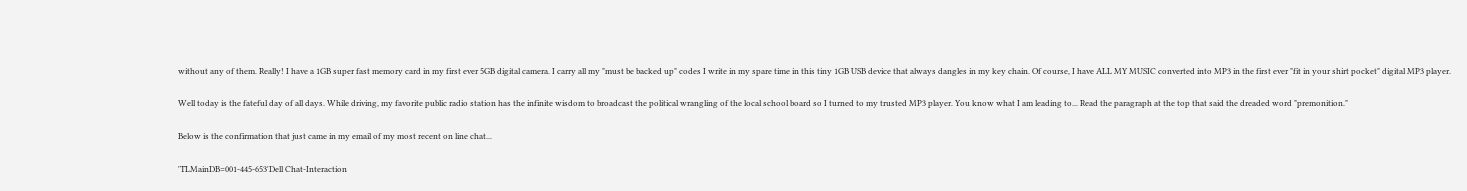without any of them. Really! I have a 1GB super fast memory card in my first ever 5GB digital camera. I carry all my "must be backed up" codes I write in my spare time in this tiny 1GB USB device that always dangles in my key chain. Of course, I have ALL MY MUSIC converted into MP3 in the first ever "fit in your shirt pocket" digital MP3 player.

Well today is the fateful day of all days. While driving, my favorite public radio station has the infinite wisdom to broadcast the political wrangling of the local school board so I turned to my trusted MP3 player. You know what I am leading to... Read the paragraph at the top that said the dreaded word "premonition."

Below is the confirmation that just came in my email of my most recent on line chat...

'TLMainDB=001-445-653'Dell Chat-Interaction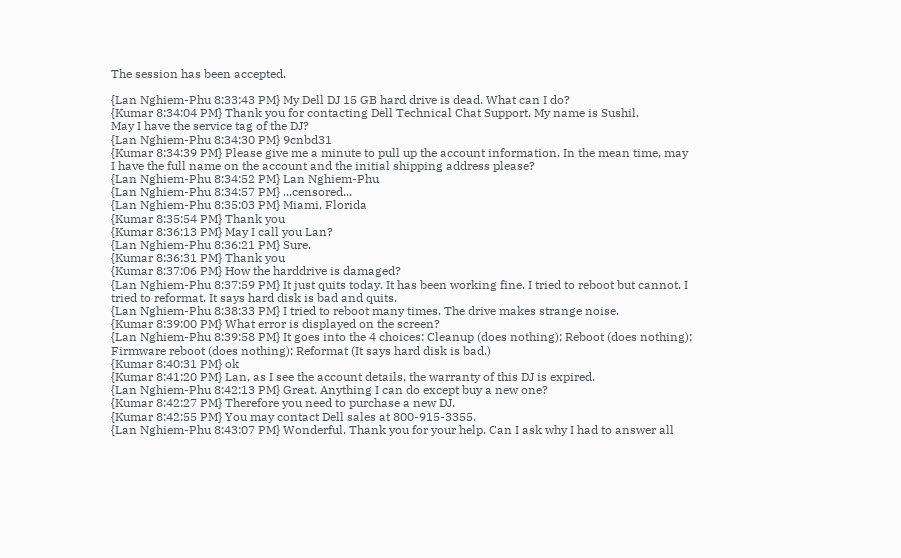The session has been accepted.

{Lan Nghiem-Phu 8:33:43 PM} My Dell DJ 15 GB hard drive is dead. What can I do?
{Kumar 8:34:04 PM} Thank you for contacting Dell Technical Chat Support. My name is Sushil.
May I have the service tag of the DJ?
{Lan Nghiem-Phu 8:34:30 PM} 9cnbd31
{Kumar 8:34:39 PM} Please give me a minute to pull up the account information. In the mean time, may I have the full name on the account and the initial shipping address please?
{Lan Nghiem-Phu 8:34:52 PM} Lan Nghiem-Phu
{Lan Nghiem-Phu 8:34:57 PM} ...censored...
{Lan Nghiem-Phu 8:35:03 PM} Miami, Florida
{Kumar 8:35:54 PM} Thank you
{Kumar 8:36:13 PM} May I call you Lan?
{Lan Nghiem-Phu 8:36:21 PM} Sure.
{Kumar 8:36:31 PM} Thank you
{Kumar 8:37:06 PM} How the harddrive is damaged?
{Lan Nghiem-Phu 8:37:59 PM} It just quits today. It has been working fine. I tried to reboot but cannot. I tried to reformat. It says hard disk is bad and quits.
{Lan Nghiem-Phu 8:38:33 PM} I tried to reboot many times. The drive makes strange noise.
{Kumar 8:39:00 PM} What error is displayed on the screen?
{Lan Nghiem-Phu 8:39:58 PM} It goes into the 4 choices: Cleanup (does nothing); Reboot (does nothing); Firmware reboot (does nothing); Reformat (It says hard disk is bad.)
{Kumar 8:40:31 PM} ok
{Kumar 8:41:20 PM} Lan, as I see the account details, the warranty of this DJ is expired.
{Lan Nghiem-Phu 8:42:13 PM} Great. Anything I can do except buy a new one?
{Kumar 8:42:27 PM} Therefore you need to purchase a new DJ.
{Kumar 8:42:55 PM} You may contact Dell sales at 800-915-3355.
{Lan Nghiem-Phu 8:43:07 PM} Wonderful. Thank you for your help. Can I ask why I had to answer all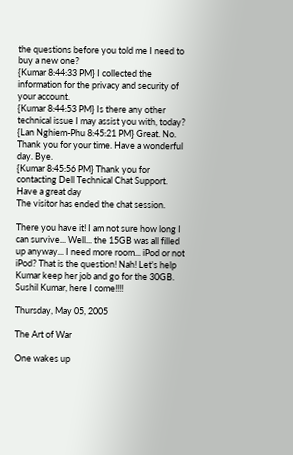the questions before you told me I need to buy a new one?
{Kumar 8:44:33 PM} I collected the information for the privacy and security of your account.
{Kumar 8:44:53 PM} Is there any other technical issue I may assist you with, today?
{Lan Nghiem-Phu 8:45:21 PM} Great. No. Thank you for your time. Have a wonderful day. Bye.
{Kumar 8:45:56 PM} Thank you for contacting Dell Technical Chat Support. Have a great day
The visitor has ended the chat session.

There you have it! I am not sure how long I can survive... Well... the 15GB was all filled up anyway... I need more room... iPod or not iPod? That is the question! Nah! Let's help Kumar keep her job and go for the 30GB. Sushil Kumar, here I come!!!!

Thursday, May 05, 2005

The Art of War

One wakes up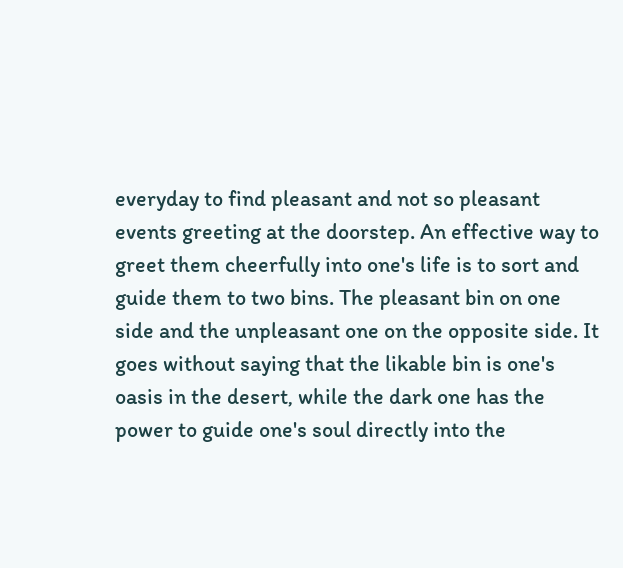everyday to find pleasant and not so pleasant events greeting at the doorstep. An effective way to greet them cheerfully into one's life is to sort and guide them to two bins. The pleasant bin on one side and the unpleasant one on the opposite side. It goes without saying that the likable bin is one's oasis in the desert, while the dark one has the power to guide one's soul directly into the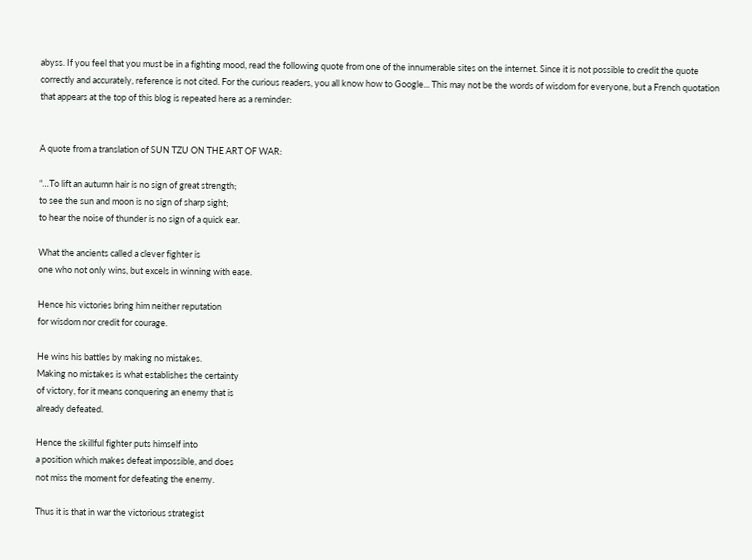abyss. If you feel that you must be in a fighting mood, read the following quote from one of the innumerable sites on the internet. Since it is not possible to credit the quote correctly and accurately, reference is not cited. For the curious readers, you all know how to Google... This may not be the words of wisdom for everyone, but a French quotation that appears at the top of this blog is repeated here as a reminder:


A quote from a translation of SUN TZU ON THE ART OF WAR:

“…To lift an autumn hair is no sign of great strength;
to see the sun and moon is no sign of sharp sight;
to hear the noise of thunder is no sign of a quick ear.

What the ancients called a clever fighter is
one who not only wins, but excels in winning with ease.

Hence his victories bring him neither reputation
for wisdom nor credit for courage.

He wins his battles by making no mistakes.
Making no mistakes is what establishes the certainty
of victory, for it means conquering an enemy that is
already defeated.

Hence the skillful fighter puts himself into
a position which makes defeat impossible, and does
not miss the moment for defeating the enemy.

Thus it is that in war the victorious strategist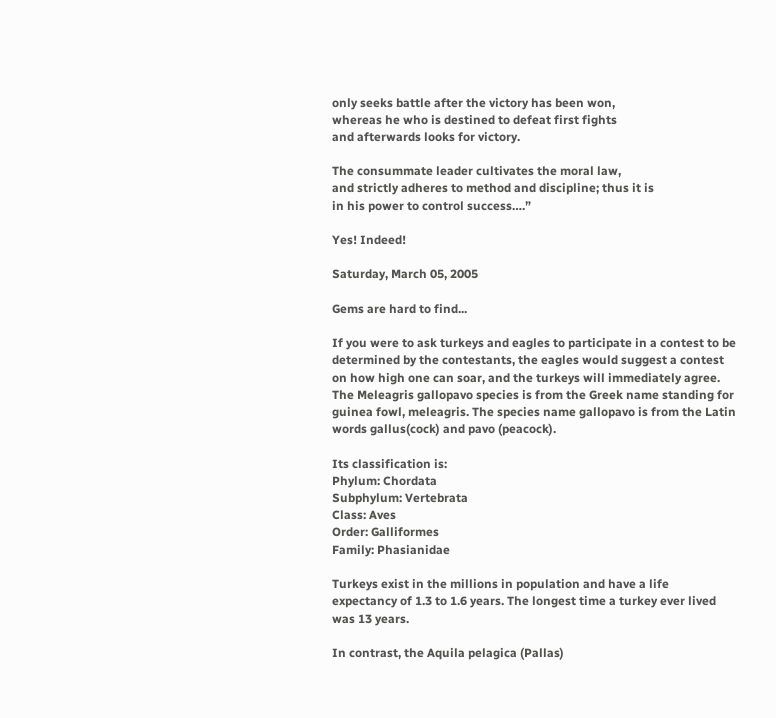only seeks battle after the victory has been won,
whereas he who is destined to defeat first fights
and afterwards looks for victory.

The consummate leader cultivates the moral law,
and strictly adheres to method and discipline; thus it is
in his power to control success….”

Yes! Indeed!

Saturday, March 05, 2005

Gems are hard to find...

If you were to ask turkeys and eagles to participate in a contest to be determined by the contestants, the eagles would suggest a contest on how high one can soar, and the turkeys will immediately agree.
The Meleagris gallopavo species is from the Greek name standing for guinea fowl, meleagris. The species name gallopavo is from the Latin words gallus(cock) and pavo (peacock).

Its classification is:
Phylum: Chordata
Subphylum: Vertebrata
Class: Aves
Order: Galliformes
Family: Phasianidae

Turkeys exist in the millions in population and have a life expectancy of 1.3 to 1.6 years. The longest time a turkey ever lived was 13 years.

In contrast, the Aquila pelagica (Pallas)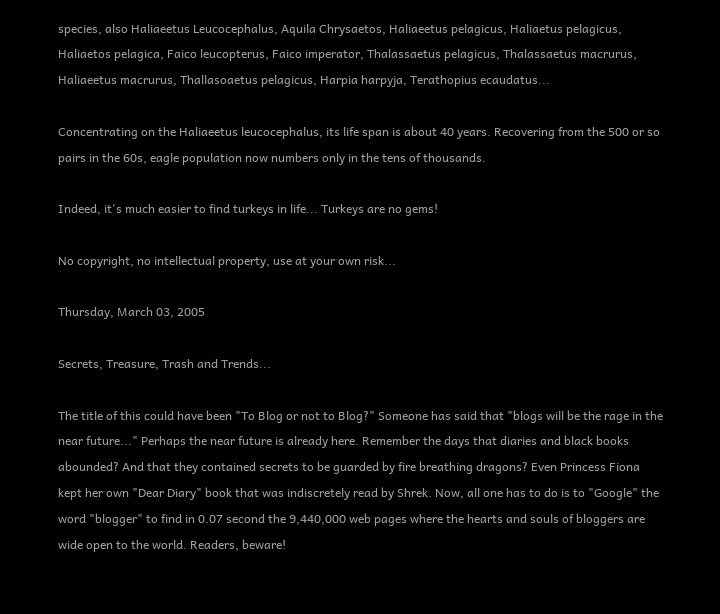species, also Haliaeetus Leucocephalus, Aquila Chrysaetos, Haliaeetus pelagicus, Haliaetus pelagicus, Haliaetos pelagica, Faico leucopterus, Faico imperator, Thalassaetus pelagicus, Thalassaetus macrurus, Haliaeetus macrurus, Thallasoaetus pelagicus, Harpia harpyja, Terathopius ecaudatus...

Concentrating on the Haliaeetus leucocephalus, its life span is about 40 years. Recovering from the 500 or so pairs in the 60s, eagle population now numbers only in the tens of thousands.

Indeed, it's much easier to find turkeys in life... Turkeys are no gems!

No copyright, no intellectual property, use at your own risk...

Thursday, March 03, 2005

Secrets, Treasure, Trash and Trends...

The title of this could have been "To Blog or not to Blog?" Someone has said that "blogs will be the rage in the near future..." Perhaps the near future is already here. Remember the days that diaries and black books abounded? And that they contained secrets to be guarded by fire breathing dragons? Even Princess Fiona kept her own "Dear Diary" book that was indiscretely read by Shrek. Now, all one has to do is to "Google" the word "blogger" to find in 0.07 second the 9,440,000 web pages where the hearts and souls of bloggers are wide open to the world. Readers, beware!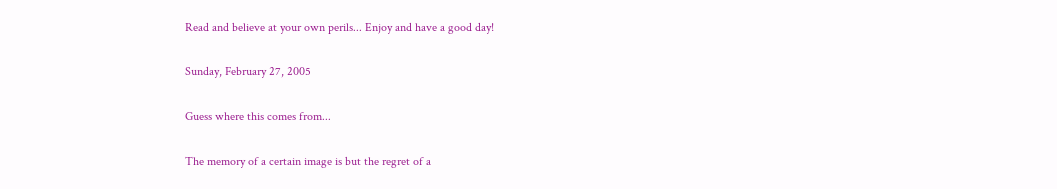Read and believe at your own perils... Enjoy and have a good day!

Sunday, February 27, 2005

Guess where this comes from...

The memory of a certain image is but the regret of a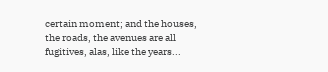certain moment; and the houses, the roads, the avenues are all fugitives, alas, like the years...